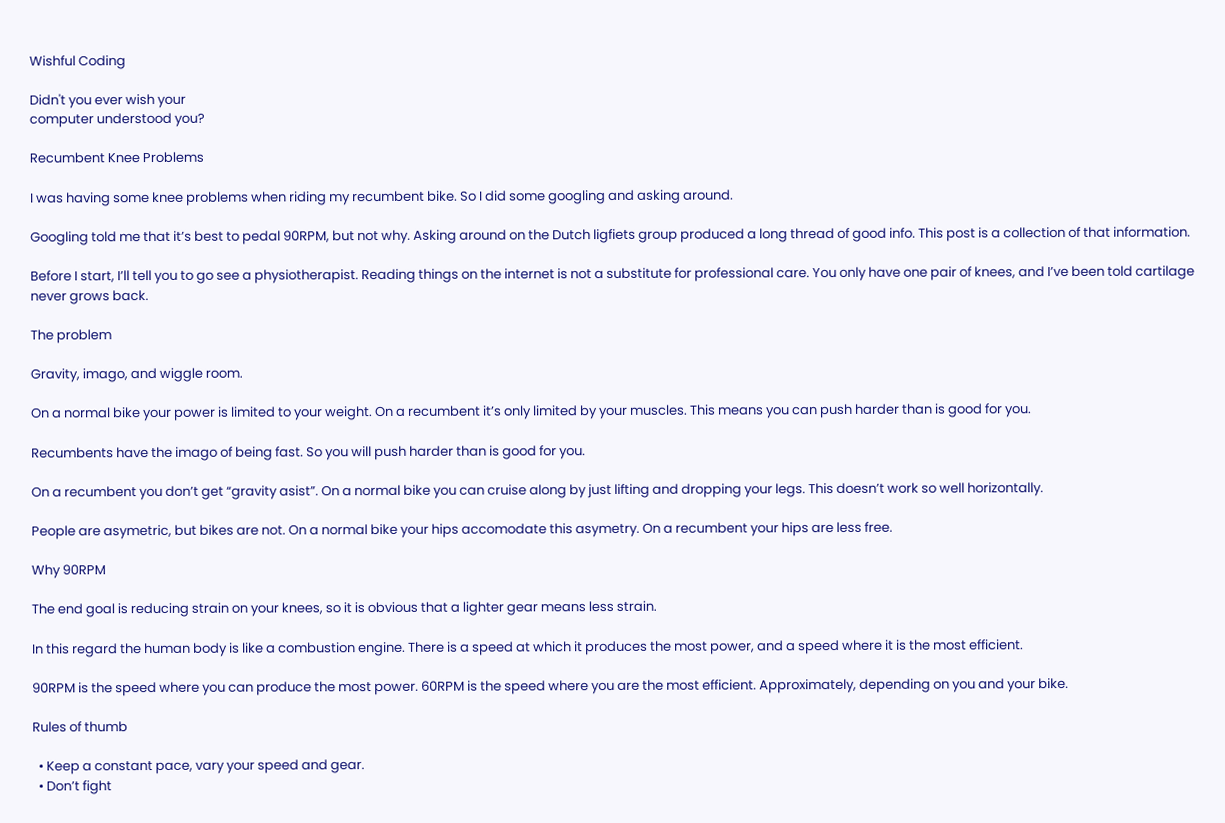Wishful Coding

Didn't you ever wish your
computer understood you?

Recumbent Knee Problems

I was having some knee problems when riding my recumbent bike. So I did some googling and asking around.

Googling told me that it’s best to pedal 90RPM, but not why. Asking around on the Dutch ligfiets group produced a long thread of good info. This post is a collection of that information.

Before I start, I’ll tell you to go see a physiotherapist. Reading things on the internet is not a substitute for professional care. You only have one pair of knees, and I’ve been told cartilage never grows back.

The problem

Gravity, imago, and wiggle room.

On a normal bike your power is limited to your weight. On a recumbent it’s only limited by your muscles. This means you can push harder than is good for you.

Recumbents have the imago of being fast. So you will push harder than is good for you.

On a recumbent you don’t get “gravity asist”. On a normal bike you can cruise along by just lifting and dropping your legs. This doesn’t work so well horizontally.

People are asymetric, but bikes are not. On a normal bike your hips accomodate this asymetry. On a recumbent your hips are less free.

Why 90RPM

The end goal is reducing strain on your knees, so it is obvious that a lighter gear means less strain.

In this regard the human body is like a combustion engine. There is a speed at which it produces the most power, and a speed where it is the most efficient.

90RPM is the speed where you can produce the most power. 60RPM is the speed where you are the most efficient. Approximately, depending on you and your bike.

Rules of thumb

  • Keep a constant pace, vary your speed and gear.
  • Don’t fight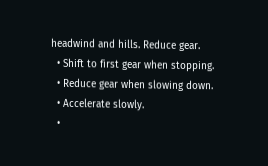headwind and hills. Reduce gear.
  • Shift to first gear when stopping.
  • Reduce gear when slowing down.
  • Accelerate slowly.
  •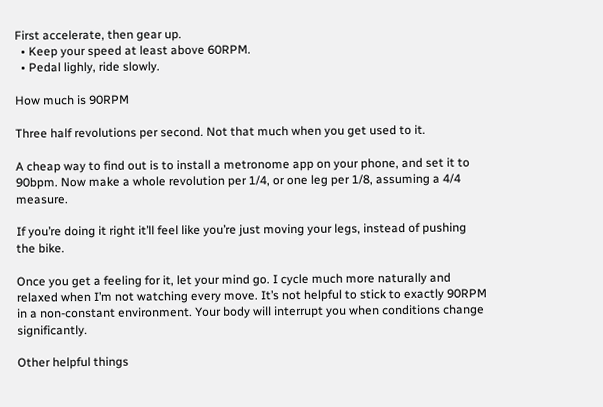First accelerate, then gear up.
  • Keep your speed at least above 60RPM.
  • Pedal lighly, ride slowly.

How much is 90RPM

Three half revolutions per second. Not that much when you get used to it.

A cheap way to find out is to install a metronome app on your phone, and set it to 90bpm. Now make a whole revolution per 1/4, or one leg per 1/8, assuming a 4/4 measure.

If you’re doing it right it’ll feel like you’re just moving your legs, instead of pushing the bike.

Once you get a feeling for it, let your mind go. I cycle much more naturally and relaxed when I’m not watching every move. It’s not helpful to stick to exactly 90RPM in a non-constant environment. Your body will interrupt you when conditions change significantly.

Other helpful things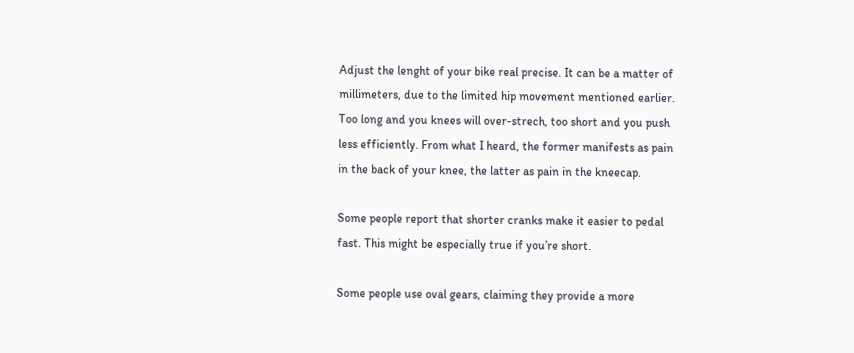Adjust the lenght of your bike real precise. It can be a matter of millimeters, due to the limited hip movement mentioned earlier. Too long and you knees will over-strech, too short and you push less efficiently. From what I heard, the former manifests as pain in the back of your knee, the latter as pain in the kneecap.

Some people report that shorter cranks make it easier to pedal fast. This might be especially true if you’re short.

Some people use oval gears, claiming they provide a more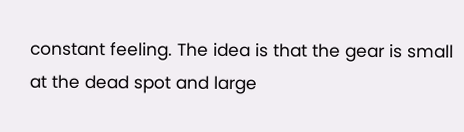constant feeling. The idea is that the gear is small at the dead spot and large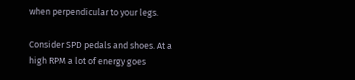when perpendicular to your legs.

Consider SPD pedals and shoes. At a high RPM a lot of energy goes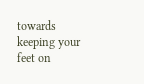towards keeping your feet on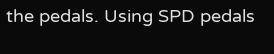the pedals. Using SPD pedals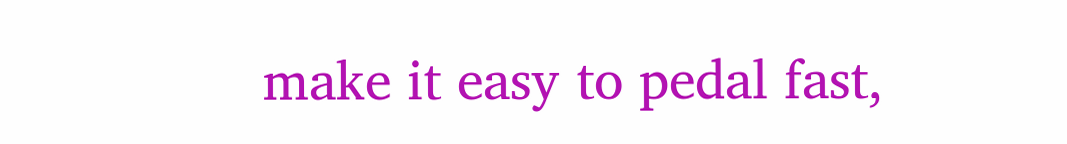make it easy to pedal fast,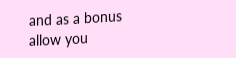and as a bonus allow you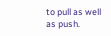to pull as well as push.